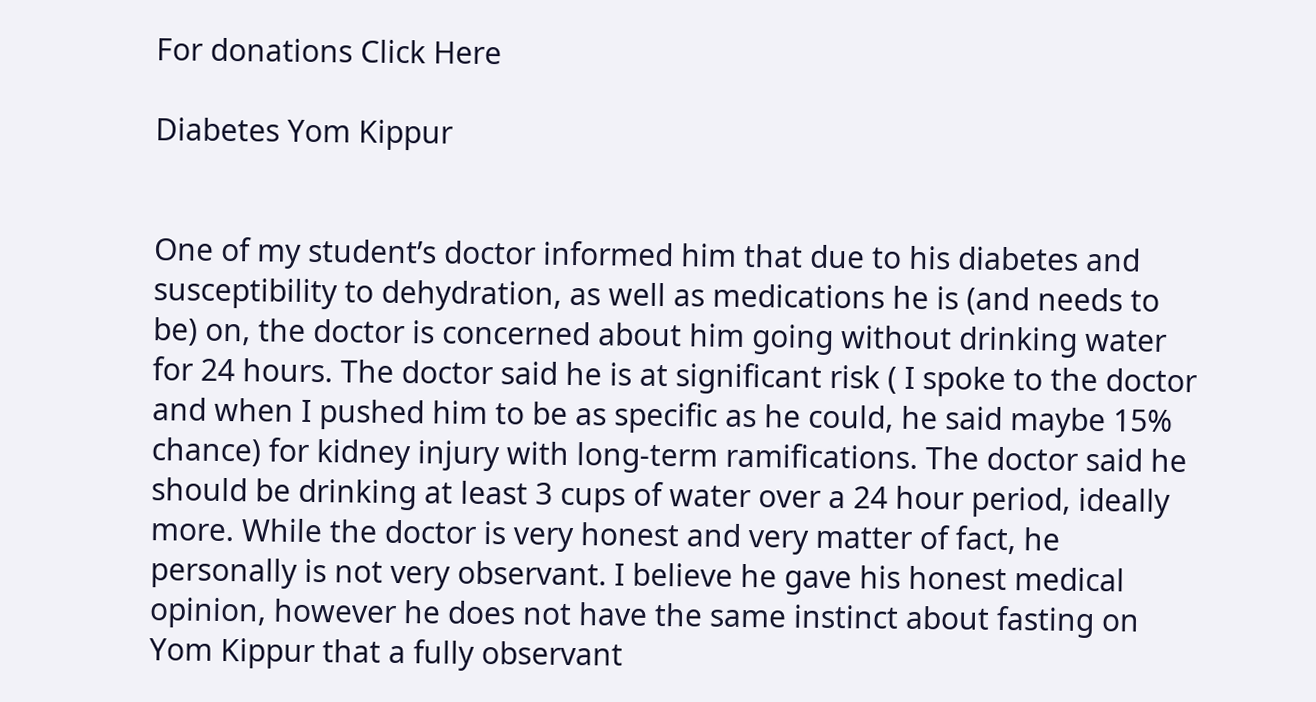For donations Click Here

Diabetes Yom Kippur


One of my student’s doctor informed him that due to his diabetes and susceptibility to dehydration, as well as medications he is (and needs to be) on, the doctor is concerned about him going without drinking water for 24 hours. The doctor said he is at significant risk ( I spoke to the doctor and when I pushed him to be as specific as he could, he said maybe 15% chance) for kidney injury with long-term ramifications. The doctor said he should be drinking at least 3 cups of water over a 24 hour period, ideally more. While the doctor is very honest and very matter of fact, he personally is not very observant. I believe he gave his honest medical opinion, however he does not have the same instinct about fasting on Yom Kippur that a fully observant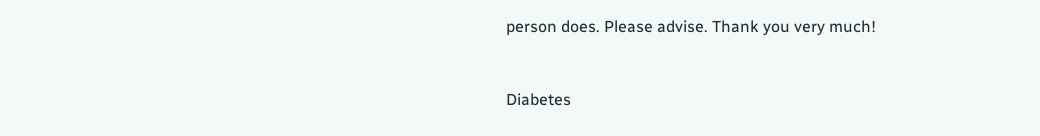person does. Please advise. Thank you very much!


Diabetes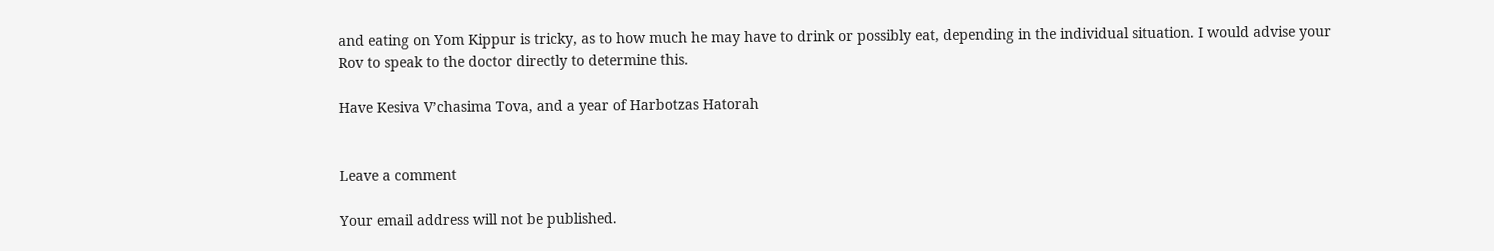and eating on Yom Kippur is tricky, as to how much he may have to drink or possibly eat, depending in the individual situation. I would advise your Rov to speak to the doctor directly to determine this.

Have Kesiva V’chasima Tova, and a year of Harbotzas Hatorah


Leave a comment

Your email address will not be published.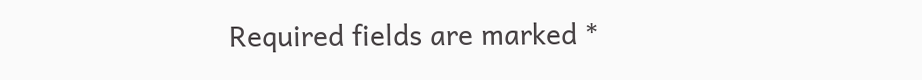Required fields are marked *